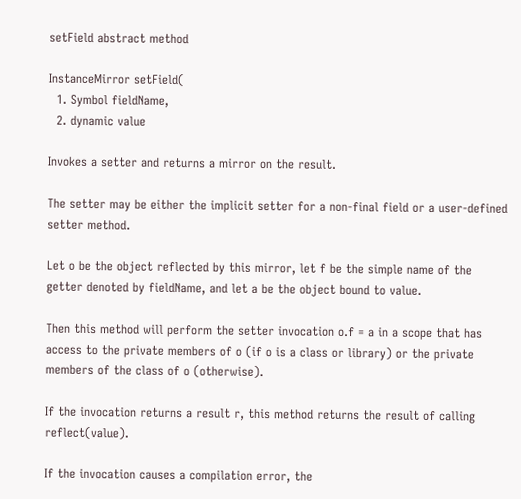setField abstract method

InstanceMirror setField(
  1. Symbol fieldName,
  2. dynamic value

Invokes a setter and returns a mirror on the result.

The setter may be either the implicit setter for a non-final field or a user-defined setter method.

Let o be the object reflected by this mirror, let f be the simple name of the getter denoted by fieldName, and let a be the object bound to value.

Then this method will perform the setter invocation o.f = a in a scope that has access to the private members of o (if o is a class or library) or the private members of the class of o (otherwise).

If the invocation returns a result r, this method returns the result of calling reflect(value).

If the invocation causes a compilation error, the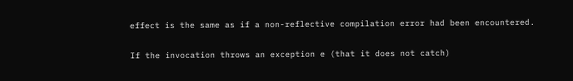effect is the same as if a non-reflective compilation error had been encountered.

If the invocation throws an exception e (that it does not catch)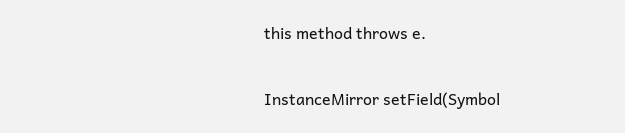this method throws e.


InstanceMirror setField(Symbol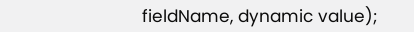fieldName, dynamic value);